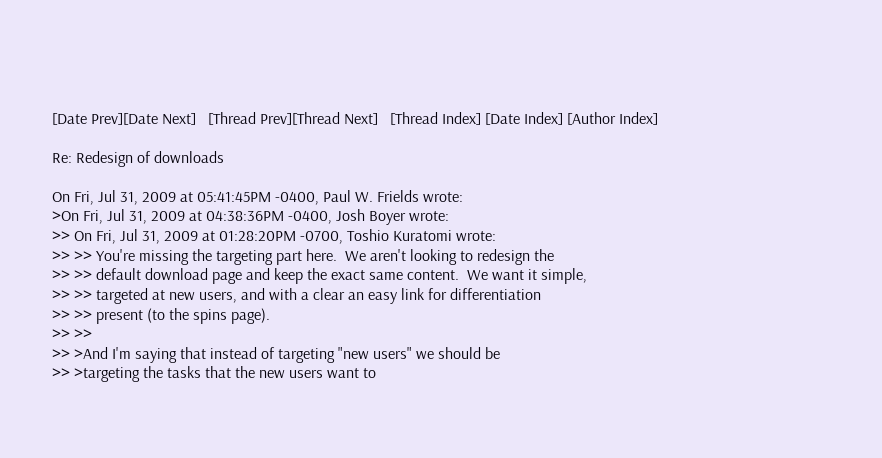[Date Prev][Date Next]   [Thread Prev][Thread Next]   [Thread Index] [Date Index] [Author Index]

Re: Redesign of downloads

On Fri, Jul 31, 2009 at 05:41:45PM -0400, Paul W. Frields wrote:
>On Fri, Jul 31, 2009 at 04:38:36PM -0400, Josh Boyer wrote:
>> On Fri, Jul 31, 2009 at 01:28:20PM -0700, Toshio Kuratomi wrote:
>> >> You're missing the targeting part here.  We aren't looking to redesign the
>> >> default download page and keep the exact same content.  We want it simple,
>> >> targeted at new users, and with a clear an easy link for differentiation
>> >> present (to the spins page).
>> >>
>> >And I'm saying that instead of targeting "new users" we should be
>> >targeting the tasks that the new users want to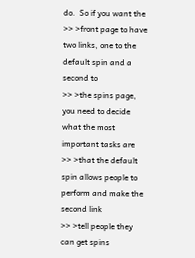do.  So if you want the
>> >front page to have two links, one to the default spin and a second to
>> >the spins page, you need to decide what the most important tasks are
>> >that the default spin allows people to perform and make the second link
>> >tell people they can get spins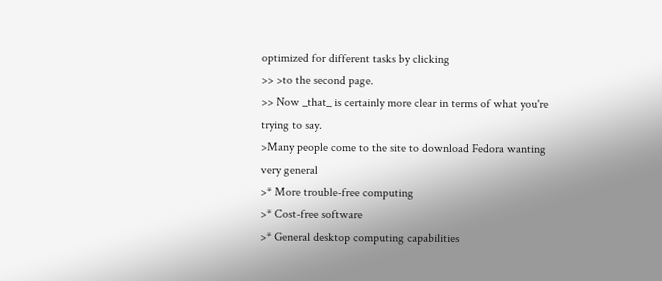optimized for different tasks by clicking
>> >to the second page.
>> Now _that_ is certainly more clear in terms of what you're trying to say.
>Many people come to the site to download Fedora wanting very general
>* More trouble-free computing
>* Cost-free software
>* General desktop computing capabilities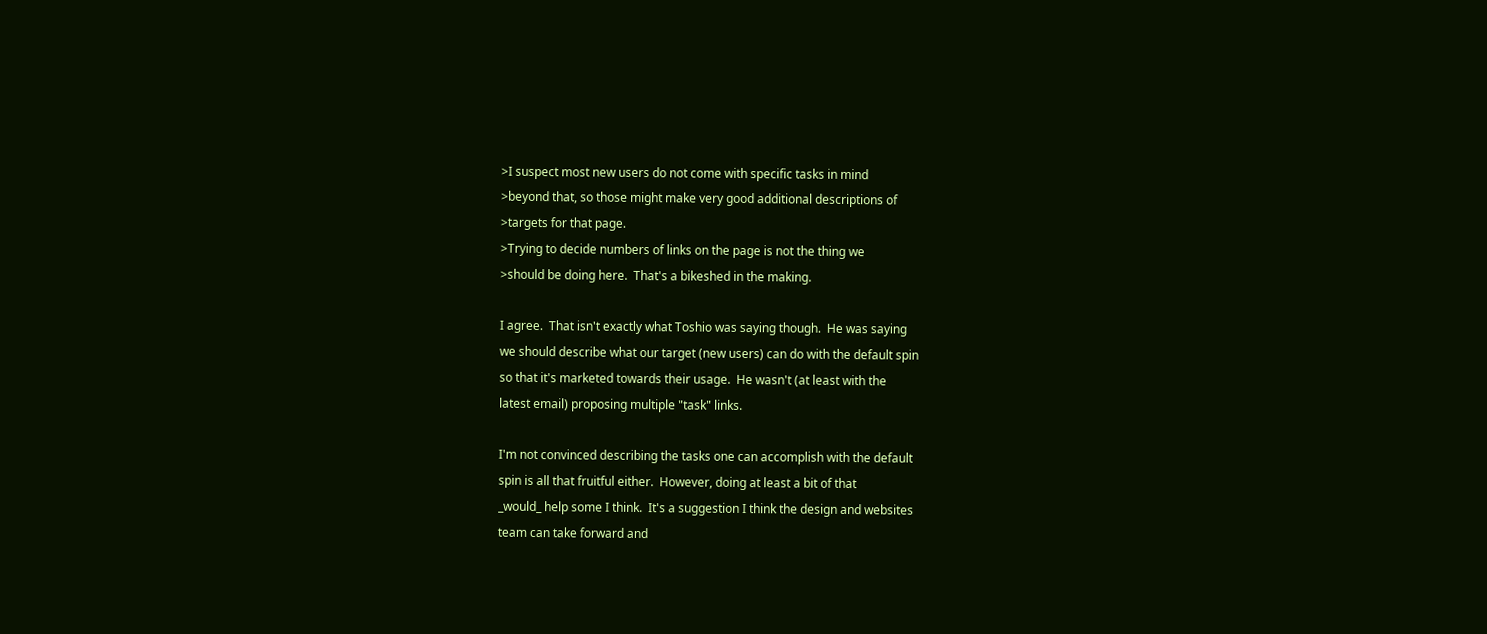>I suspect most new users do not come with specific tasks in mind
>beyond that, so those might make very good additional descriptions of
>targets for that page.
>Trying to decide numbers of links on the page is not the thing we
>should be doing here.  That's a bikeshed in the making.

I agree.  That isn't exactly what Toshio was saying though.  He was saying
we should describe what our target (new users) can do with the default spin
so that it's marketed towards their usage.  He wasn't (at least with the
latest email) proposing multiple "task" links.

I'm not convinced describing the tasks one can accomplish with the default
spin is all that fruitful either.  However, doing at least a bit of that
_would_ help some I think.  It's a suggestion I think the design and websites
team can take forward and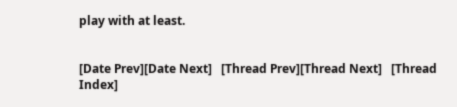play with at least.


[Date Prev][Date Next]   [Thread Prev][Thread Next]   [Thread Index]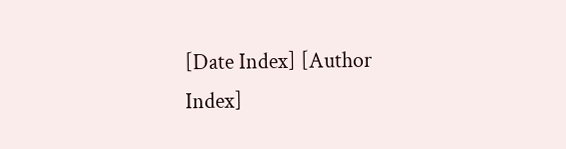[Date Index] [Author Index]